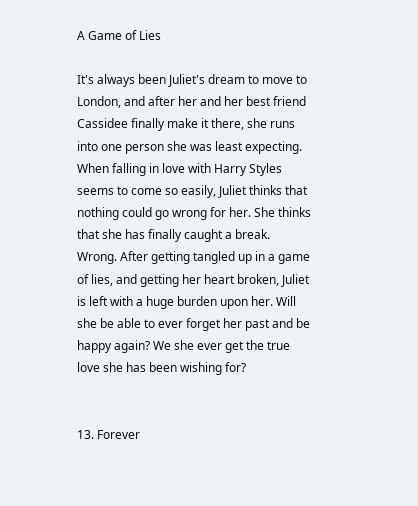A Game of Lies

It's always been Juliet's dream to move to London, and after her and her best friend Cassidee finally make it there, she runs into one person she was least expecting. When falling in love with Harry Styles seems to come so easily, Juliet thinks that nothing could go wrong for her. She thinks that she has finally caught a break. Wrong. After getting tangled up in a game of lies, and getting her heart broken, Juliet is left with a huge burden upon her. Will she be able to ever forget her past and be happy again? We she ever get the true love she has been wishing for?


13. Forever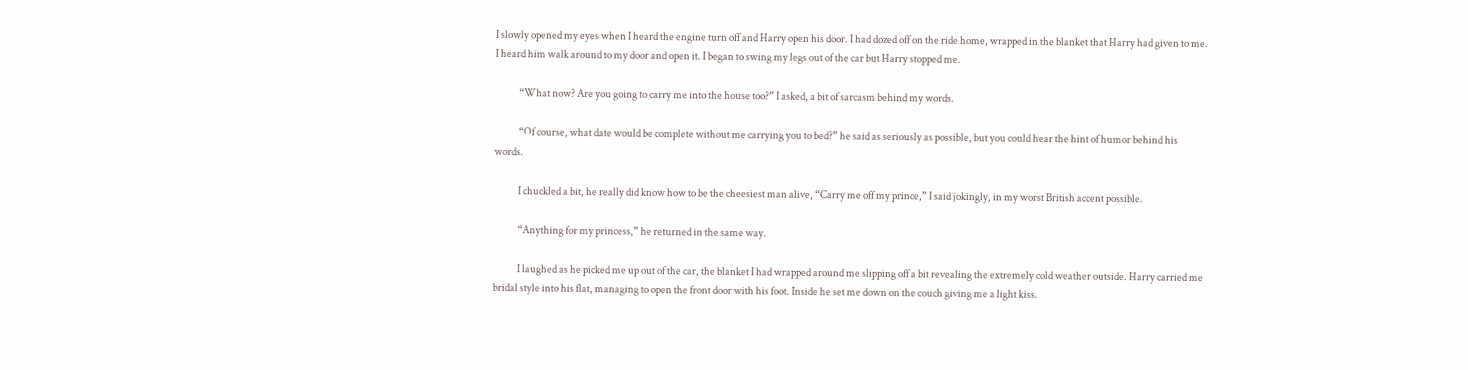I slowly opened my eyes when I heard the engine turn off and Harry open his door. I had dozed off on the ride home, wrapped in the blanket that Harry had given to me. I heard him walk around to my door and open it. I began to swing my legs out of the car but Harry stopped me.

            “What now? Are you going to carry me into the house too?” I asked, a bit of sarcasm behind my words.

            “Of course, what date would be complete without me carrying you to bed?” he said as seriously as possible, but you could hear the hint of humor behind his words.

            I chuckled a bit, he really did know how to be the cheesiest man alive, “Carry me off my prince,” I said jokingly, in my worst British accent possible.

            “Anything for my princess,” he returned in the same way.

            I laughed as he picked me up out of the car, the blanket I had wrapped around me slipping off a bit revealing the extremely cold weather outside. Harry carried me bridal style into his flat, managing to open the front door with his foot. Inside he set me down on the couch giving me a light kiss.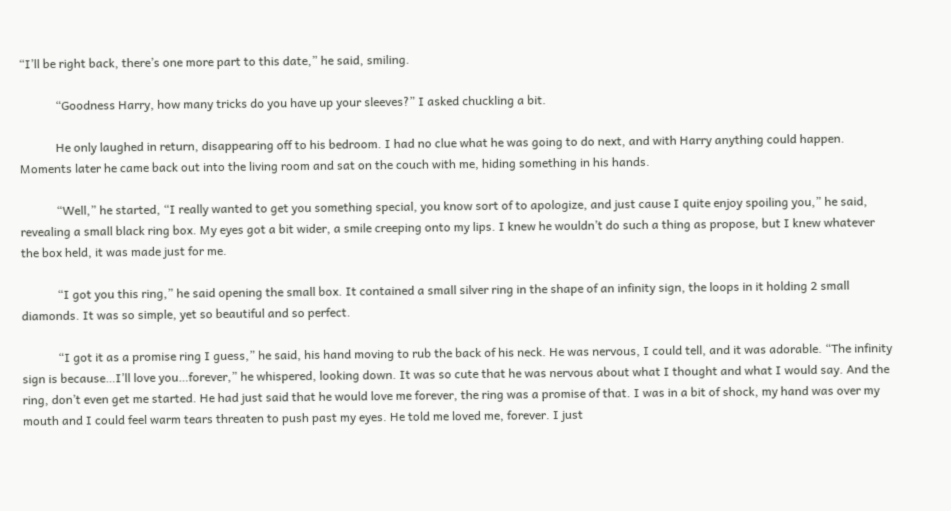“I’ll be right back, there’s one more part to this date,” he said, smiling.

            “Goodness Harry, how many tricks do you have up your sleeves?” I asked chuckling a bit.

            He only laughed in return, disappearing off to his bedroom. I had no clue what he was going to do next, and with Harry anything could happen. Moments later he came back out into the living room and sat on the couch with me, hiding something in his hands.

            “Well,” he started, “I really wanted to get you something special, you know sort of to apologize, and just cause I quite enjoy spoiling you,” he said, revealing a small black ring box. My eyes got a bit wider, a smile creeping onto my lips. I knew he wouldn’t do such a thing as propose, but I knew whatever the box held, it was made just for me.

            “I got you this ring,” he said opening the small box. It contained a small silver ring in the shape of an infinity sign, the loops in it holding 2 small diamonds. It was so simple, yet so beautiful and so perfect.

            “I got it as a promise ring I guess,” he said, his hand moving to rub the back of his neck. He was nervous, I could tell, and it was adorable. “The infinity sign is because…I’ll love you…forever,” he whispered, looking down. It was so cute that he was nervous about what I thought and what I would say. And the ring, don’t even get me started. He had just said that he would love me forever, the ring was a promise of that. I was in a bit of shock, my hand was over my mouth and I could feel warm tears threaten to push past my eyes. He told me loved me, forever. I just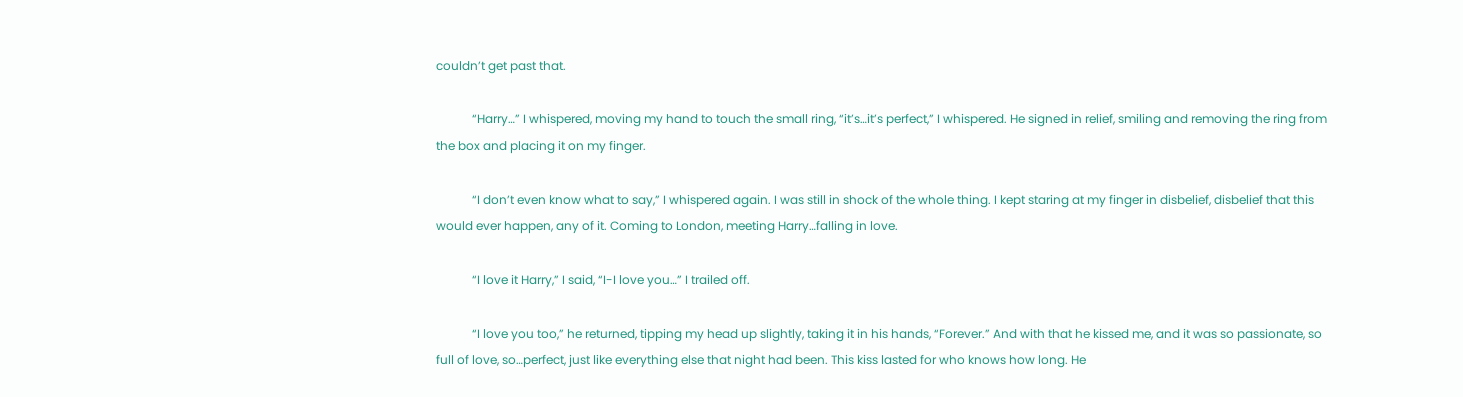couldn’t get past that.

            “Harry…” I whispered, moving my hand to touch the small ring, “it’s…it’s perfect,” I whispered. He signed in relief, smiling and removing the ring from the box and placing it on my finger.

            “I don’t even know what to say,” I whispered again. I was still in shock of the whole thing. I kept staring at my finger in disbelief, disbelief that this would ever happen, any of it. Coming to London, meeting Harry…falling in love.

            “I love it Harry,” I said, “I-I love you…” I trailed off.

            “I love you too,” he returned, tipping my head up slightly, taking it in his hands, “Forever.” And with that he kissed me, and it was so passionate, so full of love, so…perfect, just like everything else that night had been. This kiss lasted for who knows how long. He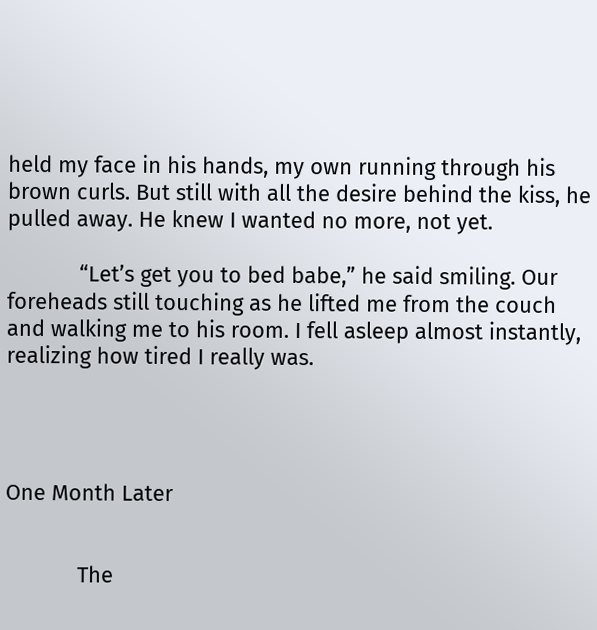held my face in his hands, my own running through his brown curls. But still with all the desire behind the kiss, he pulled away. He knew I wanted no more, not yet.

            “Let’s get you to bed babe,” he said smiling. Our foreheads still touching as he lifted me from the couch and walking me to his room. I fell asleep almost instantly, realizing how tired I really was.




One Month Later


            The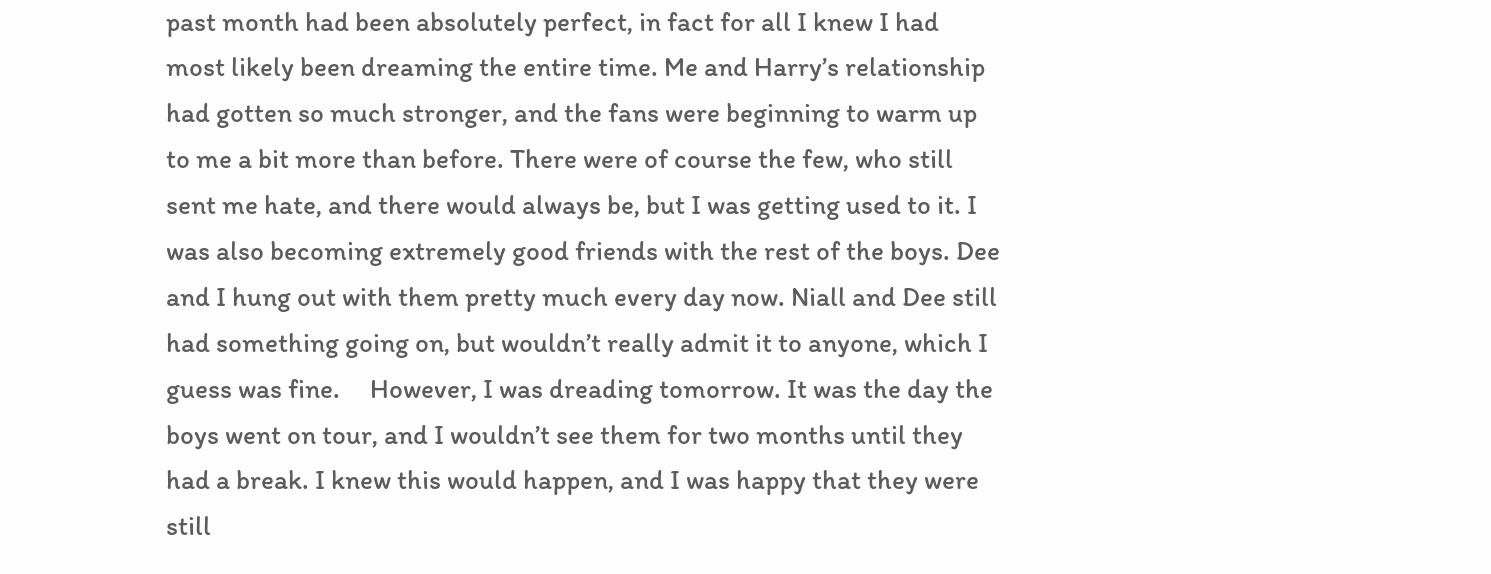past month had been absolutely perfect, in fact for all I knew I had most likely been dreaming the entire time. Me and Harry’s relationship had gotten so much stronger, and the fans were beginning to warm up to me a bit more than before. There were of course the few, who still sent me hate, and there would always be, but I was getting used to it. I was also becoming extremely good friends with the rest of the boys. Dee and I hung out with them pretty much every day now. Niall and Dee still had something going on, but wouldn’t really admit it to anyone, which I guess was fine.     However, I was dreading tomorrow. It was the day the boys went on tour, and I wouldn’t see them for two months until they had a break. I knew this would happen, and I was happy that they were still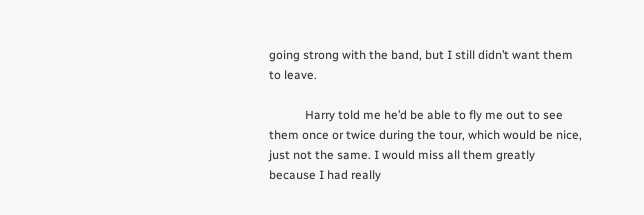going strong with the band, but I still didn’t want them to leave.

            Harry told me he’d be able to fly me out to see them once or twice during the tour, which would be nice, just not the same. I would miss all them greatly because I had really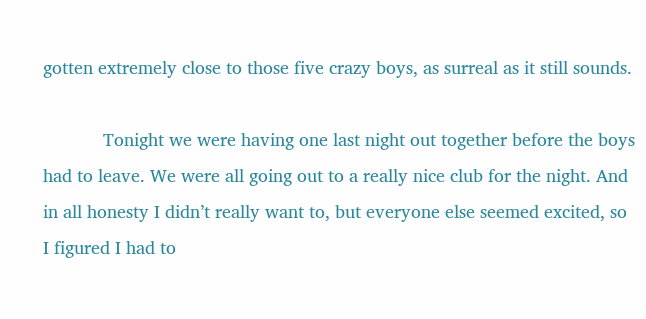gotten extremely close to those five crazy boys, as surreal as it still sounds.

            Tonight we were having one last night out together before the boys had to leave. We were all going out to a really nice club for the night. And in all honesty I didn’t really want to, but everyone else seemed excited, so I figured I had to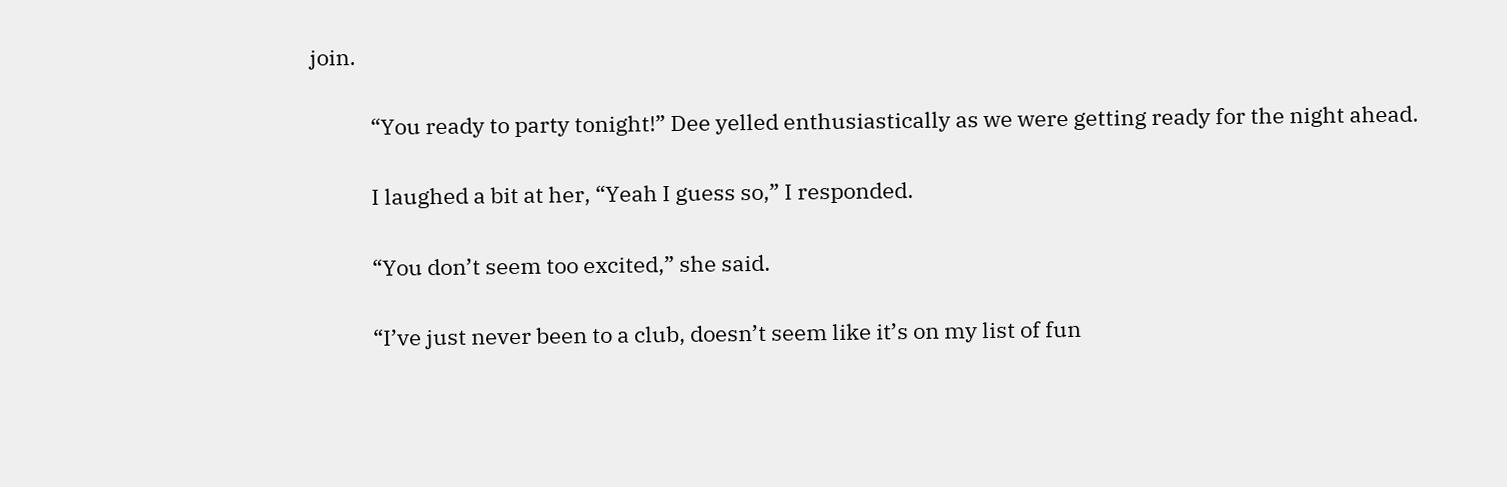join.

            “You ready to party tonight!” Dee yelled enthusiastically as we were getting ready for the night ahead.

            I laughed a bit at her, “Yeah I guess so,” I responded.

            “You don’t seem too excited,” she said.

            “I’ve just never been to a club, doesn’t seem like it’s on my list of fun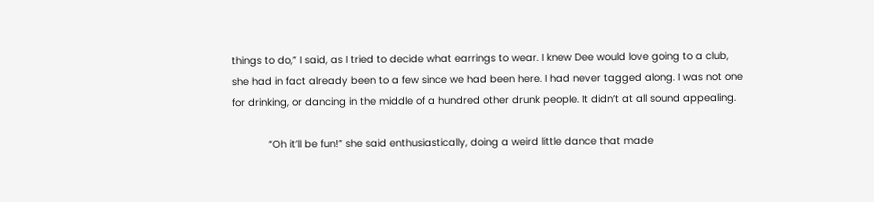things to do,” I said, as I tried to decide what earrings to wear. I knew Dee would love going to a club, she had in fact already been to a few since we had been here. I had never tagged along. I was not one for drinking, or dancing in the middle of a hundred other drunk people. It didn’t at all sound appealing.

            “Oh it’ll be fun!” she said enthusiastically, doing a weird little dance that made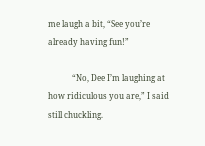me laugh a bit, “See you’re already having fun!”

            “No, Dee I’m laughing at how ridiculous you are,” I said still chuckling.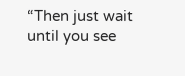“Then just wait until you see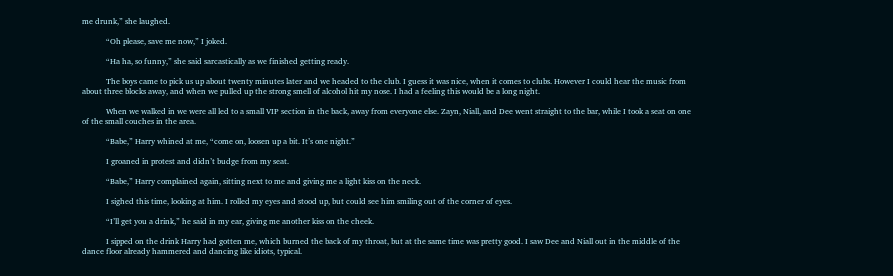me drunk,” she laughed.

            “Oh please, save me now,” I joked.

            “Ha ha, so funny,” she said sarcastically as we finished getting ready.

            The boys came to pick us up about twenty minutes later and we headed to the club. I guess it was nice, when it comes to clubs. However I could hear the music from about three blocks away, and when we pulled up the strong smell of alcohol hit my nose. I had a feeling this would be a long night.

            When we walked in we were all led to a small VIP section in the back, away from everyone else. Zayn, Niall, and Dee went straight to the bar, while I took a seat on one of the small couches in the area.

            “Babe,” Harry whined at me, “come on, loosen up a bit. It’s one night.”

            I groaned in protest and didn’t budge from my seat.

            “Babe,” Harry complained again, sitting next to me and giving me a light kiss on the neck.

            I sighed this time, looking at him. I rolled my eyes and stood up, but could see him smiling out of the corner of eyes.

            “I’ll get you a drink,” he said in my ear, giving me another kiss on the cheek.

            I sipped on the drink Harry had gotten me, which burned the back of my throat, but at the same time was pretty good. I saw Dee and Niall out in the middle of the dance floor already hammered and dancing like idiots, typical.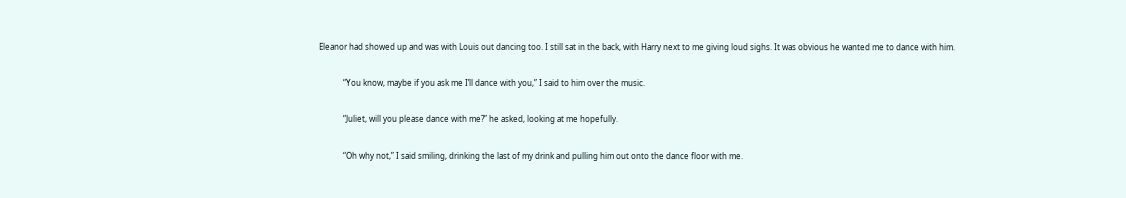Eleanor had showed up and was with Louis out dancing too. I still sat in the back, with Harry next to me giving loud sighs. It was obvious he wanted me to dance with him.

            “You know, maybe if you ask me I’ll dance with you,” I said to him over the music.

            “Juliet, will you please dance with me?” he asked, looking at me hopefully.

            “Oh why not,” I said smiling, drinking the last of my drink and pulling him out onto the dance floor with me.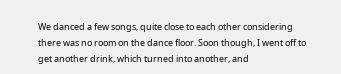We danced a few songs, quite close to each other considering there was no room on the dance floor. Soon though, I went off to get another drink, which turned into another, and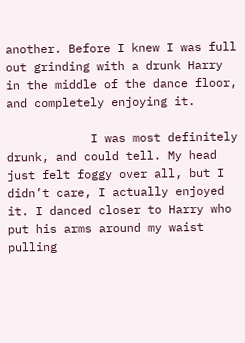another. Before I knew I was full out grinding with a drunk Harry in the middle of the dance floor, and completely enjoying it.

            I was most definitely drunk, and could tell. My head just felt foggy over all, but I didn’t care, I actually enjoyed it. I danced closer to Harry who put his arms around my waist pulling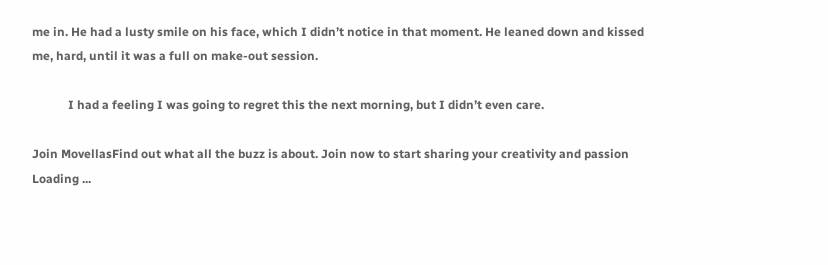me in. He had a lusty smile on his face, which I didn’t notice in that moment. He leaned down and kissed me, hard, until it was a full on make-out session.

            I had a feeling I was going to regret this the next morning, but I didn’t even care.

Join MovellasFind out what all the buzz is about. Join now to start sharing your creativity and passion
Loading ...